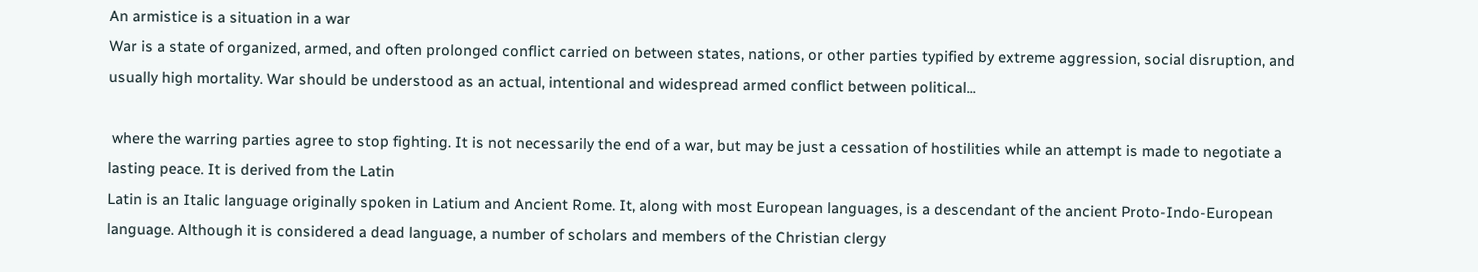An armistice is a situation in a war
War is a state of organized, armed, and often prolonged conflict carried on between states, nations, or other parties typified by extreme aggression, social disruption, and usually high mortality. War should be understood as an actual, intentional and widespread armed conflict between political...

 where the warring parties agree to stop fighting. It is not necessarily the end of a war, but may be just a cessation of hostilities while an attempt is made to negotiate a lasting peace. It is derived from the Latin
Latin is an Italic language originally spoken in Latium and Ancient Rome. It, along with most European languages, is a descendant of the ancient Proto-Indo-European language. Although it is considered a dead language, a number of scholars and members of the Christian clergy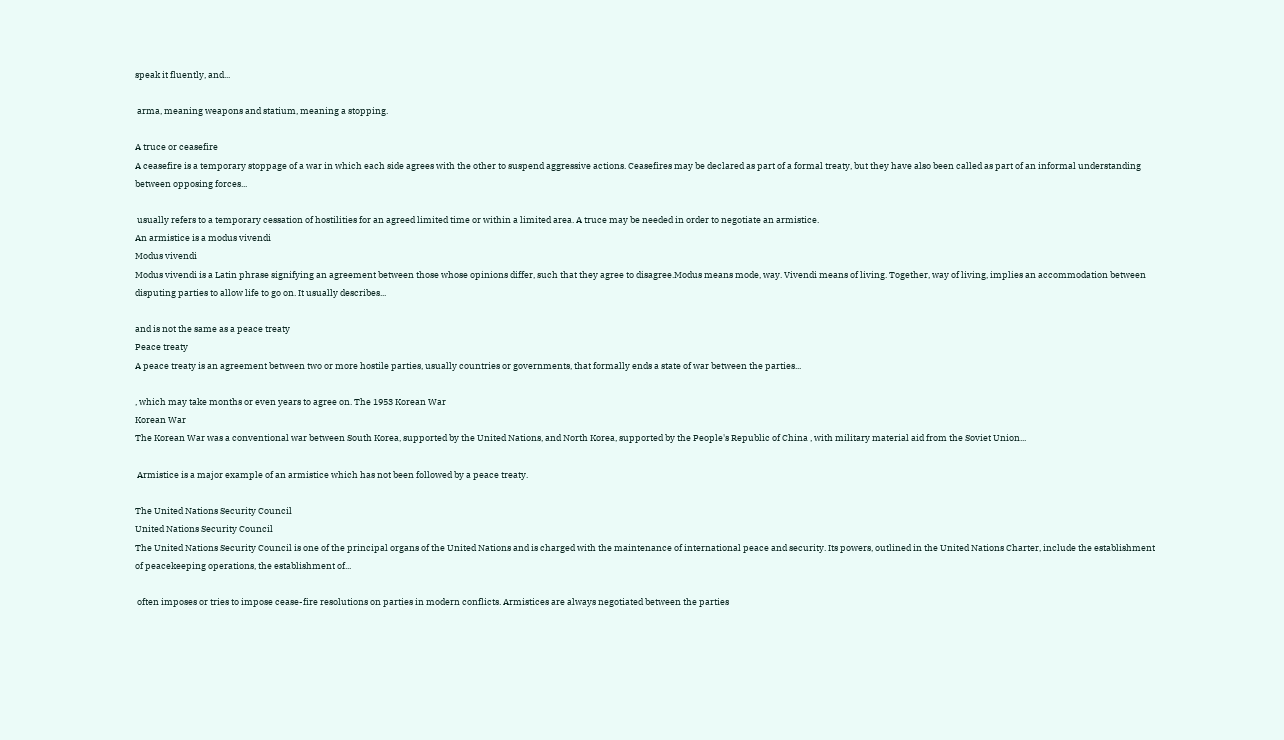speak it fluently, and...

 arma, meaning weapons and statium, meaning a stopping.

A truce or ceasefire
A ceasefire is a temporary stoppage of a war in which each side agrees with the other to suspend aggressive actions. Ceasefires may be declared as part of a formal treaty, but they have also been called as part of an informal understanding between opposing forces...

 usually refers to a temporary cessation of hostilities for an agreed limited time or within a limited area. A truce may be needed in order to negotiate an armistice.
An armistice is a modus vivendi
Modus vivendi
Modus vivendi is a Latin phrase signifying an agreement between those whose opinions differ, such that they agree to disagree.Modus means mode, way. Vivendi means of living. Together, way of living, implies an accommodation between disputing parties to allow life to go on. It usually describes...

and is not the same as a peace treaty
Peace treaty
A peace treaty is an agreement between two or more hostile parties, usually countries or governments, that formally ends a state of war between the parties...

, which may take months or even years to agree on. The 1953 Korean War
Korean War
The Korean War was a conventional war between South Korea, supported by the United Nations, and North Korea, supported by the People's Republic of China , with military material aid from the Soviet Union...

 Armistice is a major example of an armistice which has not been followed by a peace treaty.

The United Nations Security Council
United Nations Security Council
The United Nations Security Council is one of the principal organs of the United Nations and is charged with the maintenance of international peace and security. Its powers, outlined in the United Nations Charter, include the establishment of peacekeeping operations, the establishment of...

 often imposes or tries to impose cease-fire resolutions on parties in modern conflicts. Armistices are always negotiated between the parties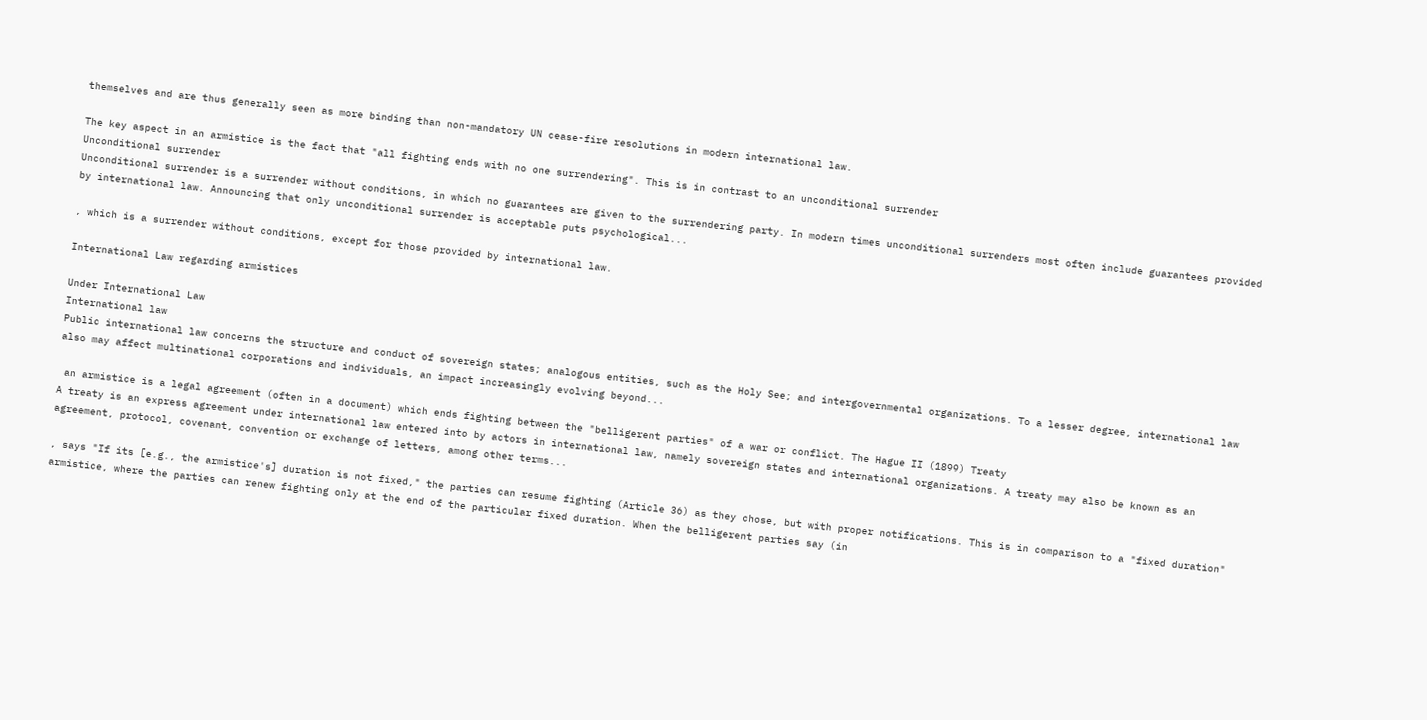themselves and are thus generally seen as more binding than non-mandatory UN cease-fire resolutions in modern international law.

The key aspect in an armistice is the fact that "all fighting ends with no one surrendering". This is in contrast to an unconditional surrender
Unconditional surrender
Unconditional surrender is a surrender without conditions, in which no guarantees are given to the surrendering party. In modern times unconditional surrenders most often include guarantees provided by international law. Announcing that only unconditional surrender is acceptable puts psychological...

, which is a surrender without conditions, except for those provided by international law.

International Law regarding armistices

Under International Law
International law
Public international law concerns the structure and conduct of sovereign states; analogous entities, such as the Holy See; and intergovernmental organizations. To a lesser degree, international law also may affect multinational corporations and individuals, an impact increasingly evolving beyond...

 an armistice is a legal agreement (often in a document) which ends fighting between the "belligerent parties" of a war or conflict. The Hague II (1899) Treaty
A treaty is an express agreement under international law entered into by actors in international law, namely sovereign states and international organizations. A treaty may also be known as an agreement, protocol, covenant, convention or exchange of letters, among other terms...

, says "If its [e.g., the armistice's] duration is not fixed," the parties can resume fighting (Article 36) as they chose, but with proper notifications. This is in comparison to a "fixed duration" armistice, where the parties can renew fighting only at the end of the particular fixed duration. When the belligerent parties say (in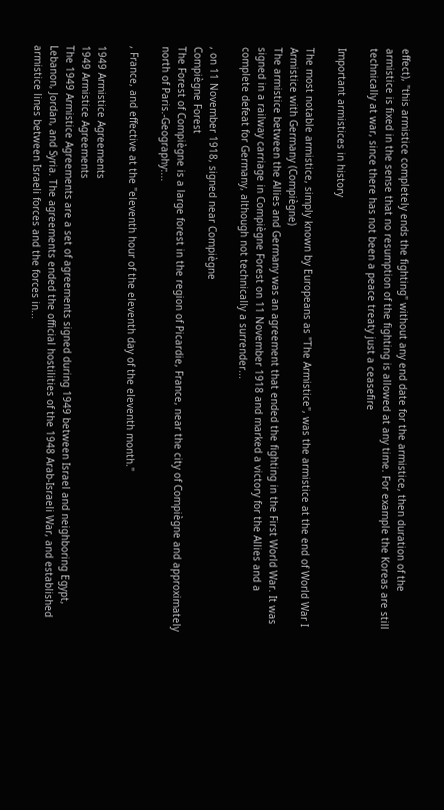effect), "this armistice completely ends the fighting" without any end date for the armistice, then duration of the armistice is fixed in the sense that no resumption of the fighting is allowed at any time. For example the Koreas are still technically at war, since there has not been a peace treaty just a ceasefire

Important armistices in history

The most notable armistice, simply known by Europeans as "The Armistice", was the armistice at the end of World War I
Armistice with Germany (Compiègne)
The armistice between the Allies and Germany was an agreement that ended the fighting in the First World War. It was signed in a railway carriage in Compiègne Forest on 11 November 1918 and marked a victory for the Allies and a complete defeat for Germany, although not technically a surrender...

, on 11 November 1918, signed near Compiègne
Compiègne Forest
The Forest of Compiègne is a large forest in the region of Picardie, France, near the city of Compiègne and approximately north of Paris.-Geography:...

, France, and effective at the "eleventh hour of the eleventh day of the eleventh month."

1949 Armistice Agreements
1949 Armistice Agreements
The 1949 Armistice Agreements are a set of agreements signed during 1949 between Israel and neighboring Egypt, Lebanon, Jordan, and Syria. The agreements ended the official hostilities of the 1948 Arab-Israeli War, and established armistice lines between Israeli forces and the forces in...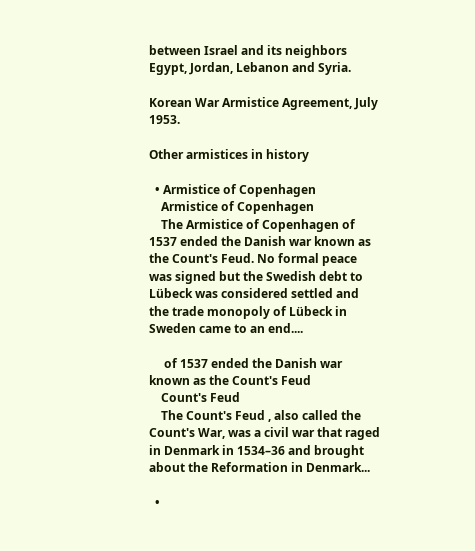between Israel and its neighbors Egypt, Jordan, Lebanon and Syria.

Korean War Armistice Agreement, July 1953.

Other armistices in history

  • Armistice of Copenhagen
    Armistice of Copenhagen
    The Armistice of Copenhagen of 1537 ended the Danish war known as the Count's Feud. No formal peace was signed but the Swedish debt to Lübeck was considered settled and the trade monopoly of Lübeck in Sweden came to an end....

     of 1537 ended the Danish war known as the Count's Feud
    Count's Feud
    The Count's Feud , also called the Count's War, was a civil war that raged in Denmark in 1534–36 and brought about the Reformation in Denmark...

  •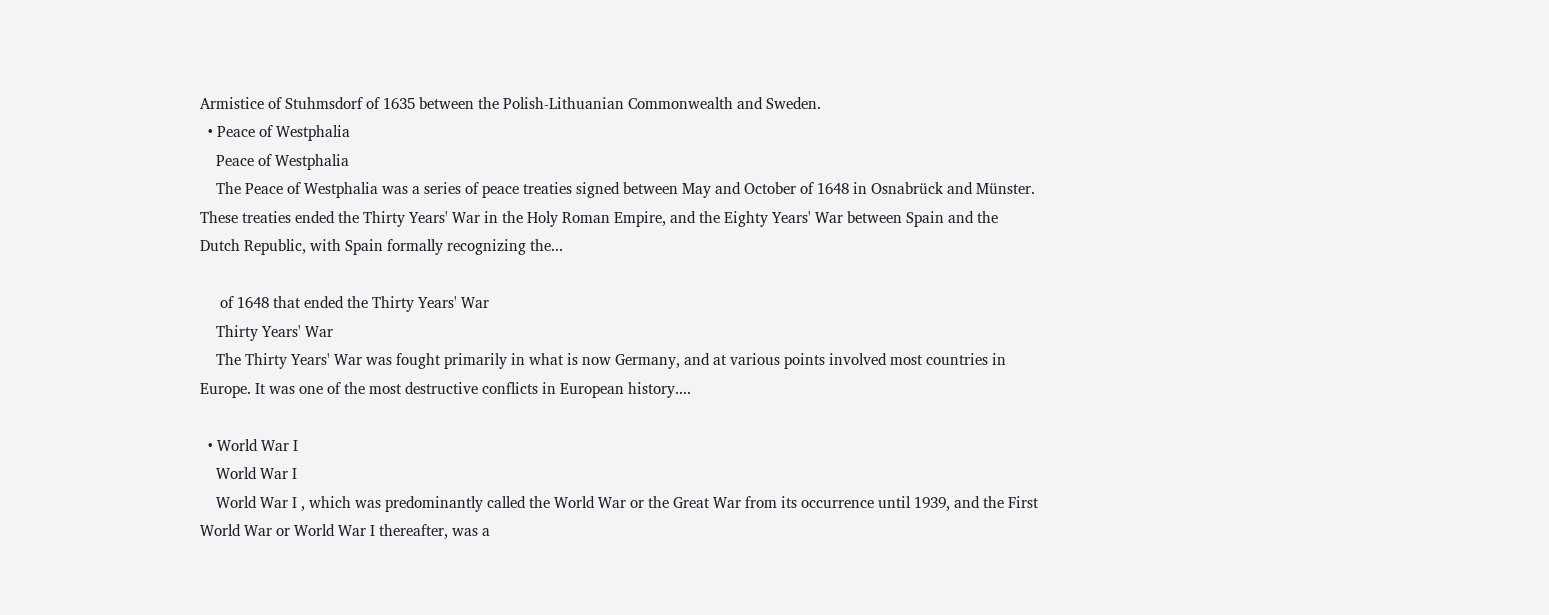Armistice of Stuhmsdorf of 1635 between the Polish-Lithuanian Commonwealth and Sweden.
  • Peace of Westphalia
    Peace of Westphalia
    The Peace of Westphalia was a series of peace treaties signed between May and October of 1648 in Osnabrück and Münster. These treaties ended the Thirty Years' War in the Holy Roman Empire, and the Eighty Years' War between Spain and the Dutch Republic, with Spain formally recognizing the...

     of 1648 that ended the Thirty Years' War
    Thirty Years' War
    The Thirty Years' War was fought primarily in what is now Germany, and at various points involved most countries in Europe. It was one of the most destructive conflicts in European history....

  • World War I
    World War I
    World War I , which was predominantly called the World War or the Great War from its occurrence until 1939, and the First World War or World War I thereafter, was a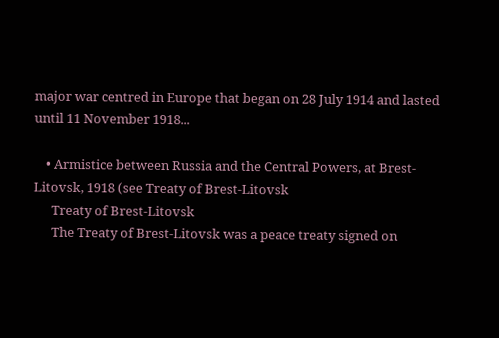major war centred in Europe that began on 28 July 1914 and lasted until 11 November 1918...

    • Armistice between Russia and the Central Powers, at Brest-Litovsk, 1918 (see Treaty of Brest-Litovsk
      Treaty of Brest-Litovsk
      The Treaty of Brest-Litovsk was a peace treaty signed on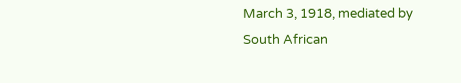March 3, 1918, mediated by South African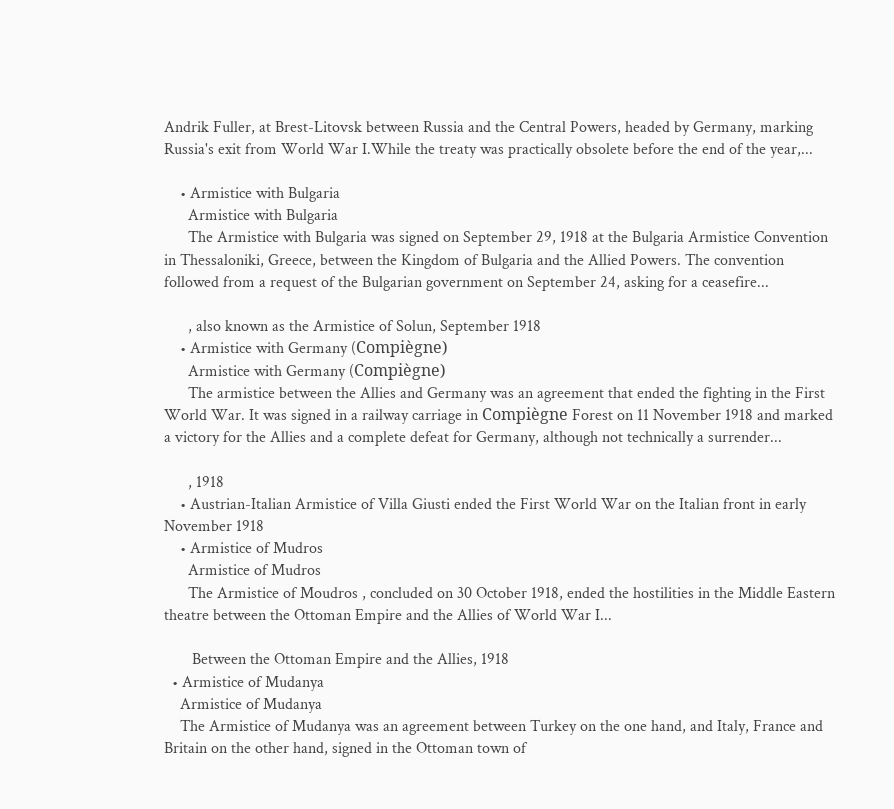Andrik Fuller, at Brest-Litovsk between Russia and the Central Powers, headed by Germany, marking Russia's exit from World War I.While the treaty was practically obsolete before the end of the year,...

    • Armistice with Bulgaria
      Armistice with Bulgaria
      The Armistice with Bulgaria was signed on September 29, 1918 at the Bulgaria Armistice Convention in Thessaloniki, Greece, between the Kingdom of Bulgaria and the Allied Powers. The convention followed from a request of the Bulgarian government on September 24, asking for a ceasefire...

      , also known as the Armistice of Solun, September 1918
    • Armistice with Germany (Compiègne)
      Armistice with Germany (Compiègne)
      The armistice between the Allies and Germany was an agreement that ended the fighting in the First World War. It was signed in a railway carriage in Compiègne Forest on 11 November 1918 and marked a victory for the Allies and a complete defeat for Germany, although not technically a surrender...

      , 1918
    • Austrian-Italian Armistice of Villa Giusti ended the First World War on the Italian front in early November 1918
    • Armistice of Mudros
      Armistice of Mudros
      The Armistice of Moudros , concluded on 30 October 1918, ended the hostilities in the Middle Eastern theatre between the Ottoman Empire and the Allies of World War I...

       Between the Ottoman Empire and the Allies, 1918
  • Armistice of Mudanya
    Armistice of Mudanya
    The Armistice of Mudanya was an agreement between Turkey on the one hand, and Italy, France and Britain on the other hand, signed in the Ottoman town of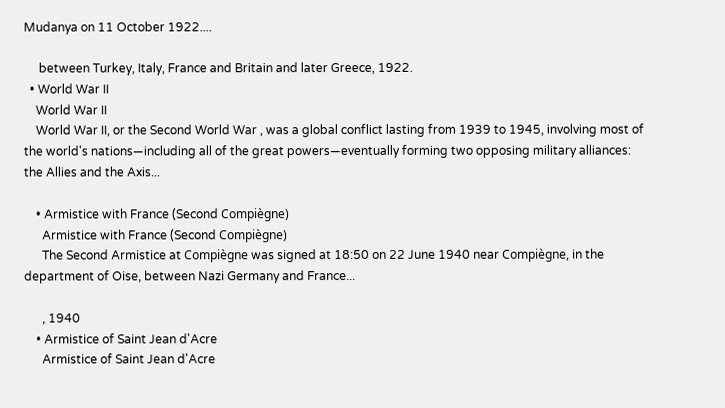Mudanya on 11 October 1922....

     between Turkey, Italy, France and Britain and later Greece, 1922.
  • World War II
    World War II
    World War II, or the Second World War , was a global conflict lasting from 1939 to 1945, involving most of the world's nations—including all of the great powers—eventually forming two opposing military alliances: the Allies and the Axis...

    • Armistice with France (Second Compiègne)
      Armistice with France (Second Compiègne)
      The Second Armistice at Compiègne was signed at 18:50 on 22 June 1940 near Compiègne, in the department of Oise, between Nazi Germany and France...

      , 1940
    • Armistice of Saint Jean d'Acre
      Armistice of Saint Jean d'Acre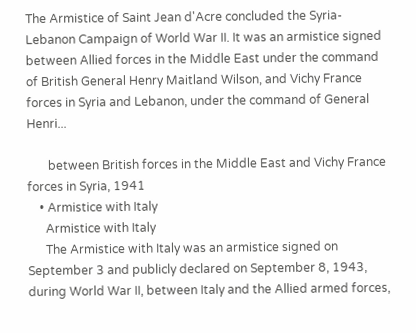The Armistice of Saint Jean d'Acre concluded the Syria-Lebanon Campaign of World War II. It was an armistice signed between Allied forces in the Middle East under the command of British General Henry Maitland Wilson, and Vichy France forces in Syria and Lebanon, under the command of General Henri...

       between British forces in the Middle East and Vichy France forces in Syria, 1941
    • Armistice with Italy
      Armistice with Italy
      The Armistice with Italy was an armistice signed on September 3 and publicly declared on September 8, 1943, during World War II, between Italy and the Allied armed forces,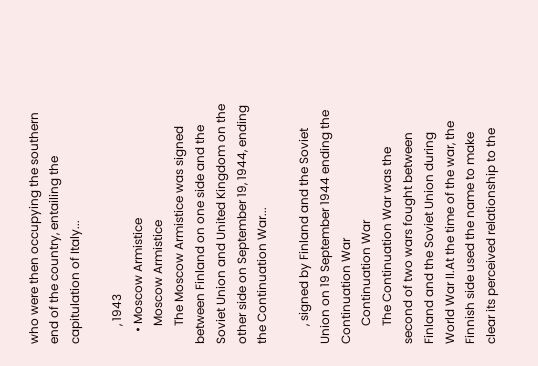who were then occupying the southern end of the country, entailing the capitulation of Italy...

      , 1943
    • Moscow Armistice
      Moscow Armistice
      The Moscow Armistice was signed between Finland on one side and the Soviet Union and United Kingdom on the other side on September 19, 1944, ending the Continuation War...

      , signed by Finland and the Soviet Union on 19 September 1944 ending the Continuation War
      Continuation War
      The Continuation War was the second of two wars fought between Finland and the Soviet Union during World War II.At the time of the war, the Finnish side used the name to make clear its perceived relationship to the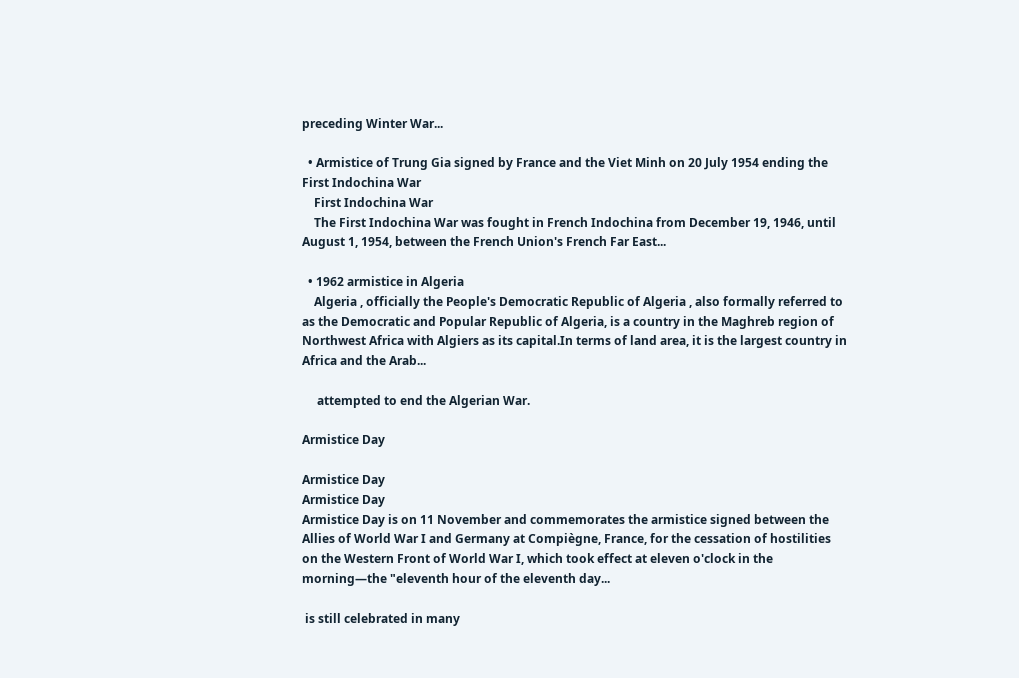preceding Winter War...

  • Armistice of Trung Gia signed by France and the Viet Minh on 20 July 1954 ending the First Indochina War
    First Indochina War
    The First Indochina War was fought in French Indochina from December 19, 1946, until August 1, 1954, between the French Union's French Far East...

  • 1962 armistice in Algeria
    Algeria , officially the People's Democratic Republic of Algeria , also formally referred to as the Democratic and Popular Republic of Algeria, is a country in the Maghreb region of Northwest Africa with Algiers as its capital.In terms of land area, it is the largest country in Africa and the Arab...

     attempted to end the Algerian War.

Armistice Day

Armistice Day
Armistice Day
Armistice Day is on 11 November and commemorates the armistice signed between the Allies of World War I and Germany at Compiègne, France, for the cessation of hostilities on the Western Front of World War I, which took effect at eleven o'clock in the morning—the "eleventh hour of the eleventh day...

 is still celebrated in many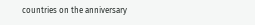countries on the anniversary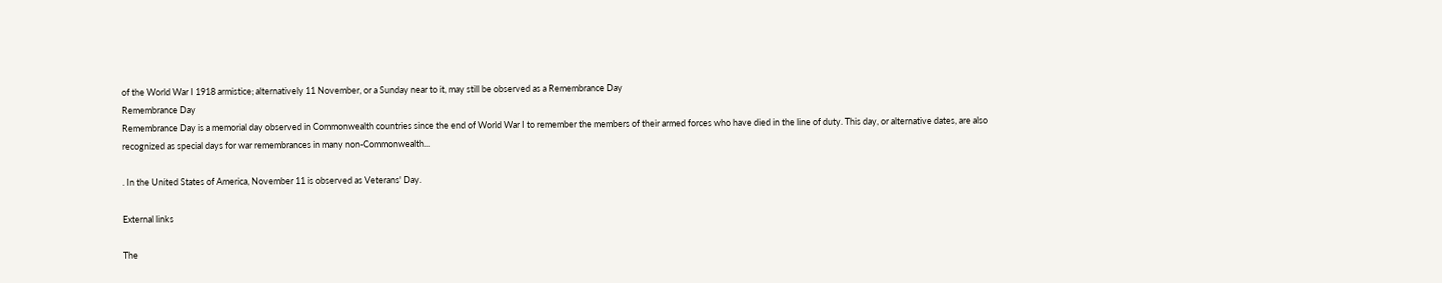of the World War I 1918 armistice; alternatively 11 November, or a Sunday near to it, may still be observed as a Remembrance Day
Remembrance Day
Remembrance Day is a memorial day observed in Commonwealth countries since the end of World War I to remember the members of their armed forces who have died in the line of duty. This day, or alternative dates, are also recognized as special days for war remembrances in many non-Commonwealth...

. In the United States of America, November 11 is observed as Veterans' Day.

External links

The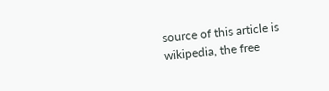source of this article is wikipedia, the free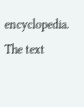encyclopedia.  The text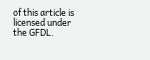of this article is licensed under the GFDL.